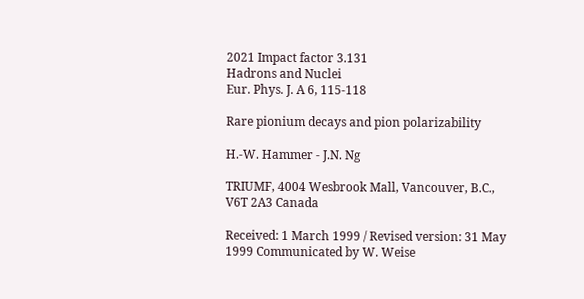2021 Impact factor 3.131
Hadrons and Nuclei
Eur. Phys. J. A 6, 115-118

Rare pionium decays and pion polarizability

H.-W. Hammer - J.N. Ng

TRIUMF, 4004 Wesbrook Mall, Vancouver, B.C., V6T 2A3 Canada

Received: 1 March 1999 / Revised version: 31 May 1999 Communicated by W. Weise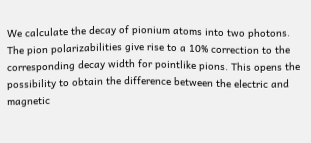We calculate the decay of pionium atoms into two photons. The pion polarizabilities give rise to a 10% correction to the corresponding decay width for pointlike pions. This opens the possibility to obtain the difference between the electric and magnetic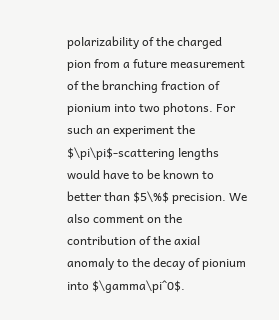polarizability of the charged pion from a future measurement of the branching fraction of pionium into two photons. For such an experiment the $\pi\pi$-scattering lengths would have to be known to better than $5\%$ precision. We also comment on the contribution of the axial anomaly to the decay of pionium into $\gamma\pi^0$.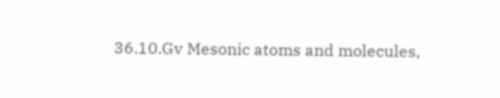36.10.Gv Mesonic atoms and molecules,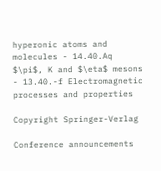hyperonic atoms and molecules - 14.40.Aq $\pi$, K and $\eta$ mesons - 13.40.-f Electromagnetic processes and properties

Copyright Springer-Verlag

Conference announcements